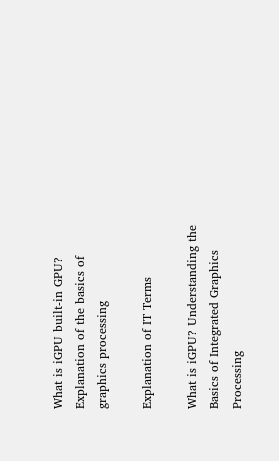What is iGPU built-in GPU? Explanation of the basics of graphics processing

Explanation of IT Terms

What is iGPU? Understanding the Basics of Integrated Graphics Processing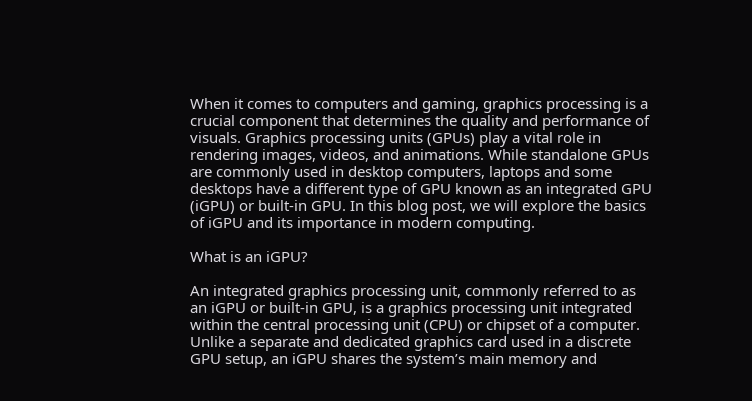When it comes to computers and gaming, graphics processing is a crucial component that determines the quality and performance of visuals. Graphics processing units (GPUs) play a vital role in rendering images, videos, and animations. While standalone GPUs are commonly used in desktop computers, laptops and some desktops have a different type of GPU known as an integrated GPU (iGPU) or built-in GPU. In this blog post, we will explore the basics of iGPU and its importance in modern computing.

What is an iGPU?

An integrated graphics processing unit, commonly referred to as an iGPU or built-in GPU, is a graphics processing unit integrated within the central processing unit (CPU) or chipset of a computer. Unlike a separate and dedicated graphics card used in a discrete GPU setup, an iGPU shares the system’s main memory and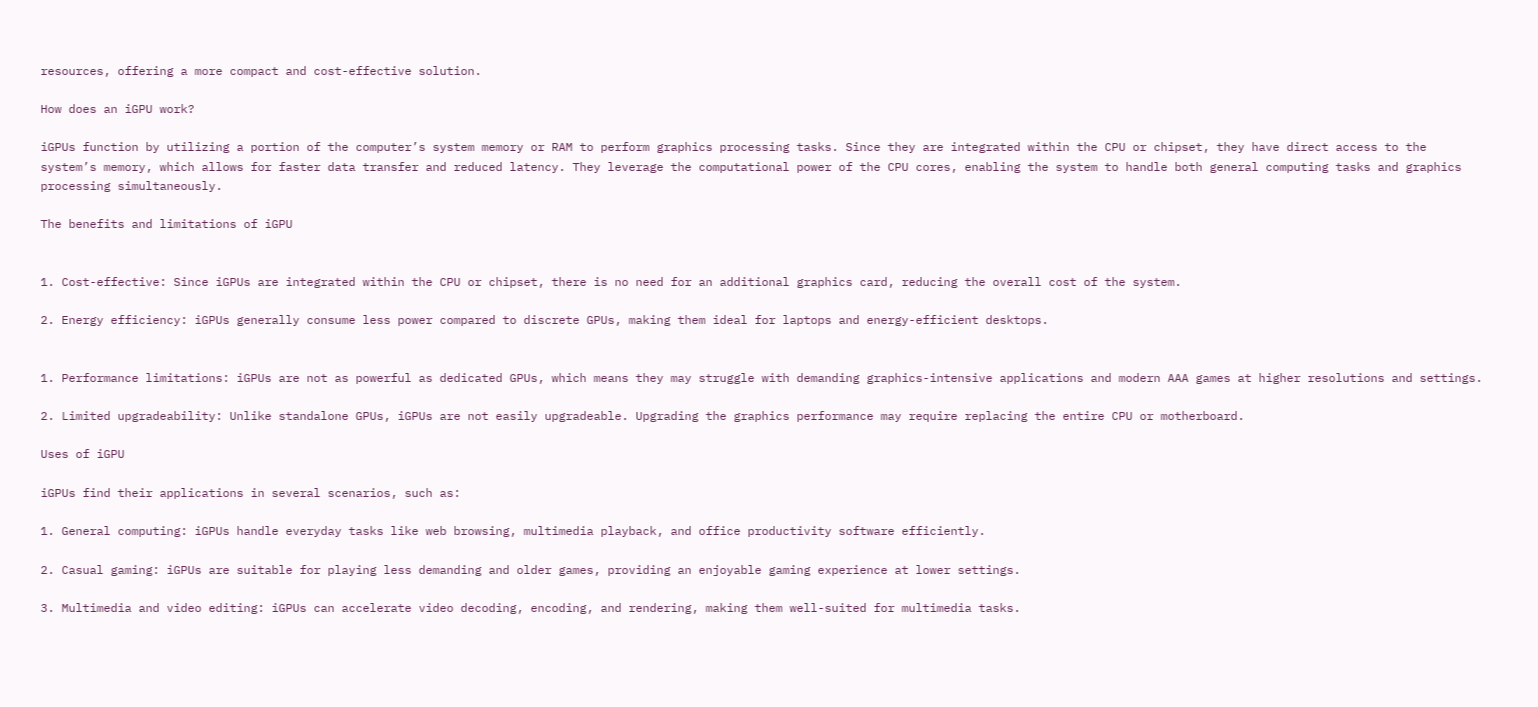resources, offering a more compact and cost-effective solution.

How does an iGPU work?

iGPUs function by utilizing a portion of the computer’s system memory or RAM to perform graphics processing tasks. Since they are integrated within the CPU or chipset, they have direct access to the system’s memory, which allows for faster data transfer and reduced latency. They leverage the computational power of the CPU cores, enabling the system to handle both general computing tasks and graphics processing simultaneously.

The benefits and limitations of iGPU


1. Cost-effective: Since iGPUs are integrated within the CPU or chipset, there is no need for an additional graphics card, reducing the overall cost of the system.

2. Energy efficiency: iGPUs generally consume less power compared to discrete GPUs, making them ideal for laptops and energy-efficient desktops.


1. Performance limitations: iGPUs are not as powerful as dedicated GPUs, which means they may struggle with demanding graphics-intensive applications and modern AAA games at higher resolutions and settings.

2. Limited upgradeability: Unlike standalone GPUs, iGPUs are not easily upgradeable. Upgrading the graphics performance may require replacing the entire CPU or motherboard.

Uses of iGPU

iGPUs find their applications in several scenarios, such as:

1. General computing: iGPUs handle everyday tasks like web browsing, multimedia playback, and office productivity software efficiently.

2. Casual gaming: iGPUs are suitable for playing less demanding and older games, providing an enjoyable gaming experience at lower settings.

3. Multimedia and video editing: iGPUs can accelerate video decoding, encoding, and rendering, making them well-suited for multimedia tasks.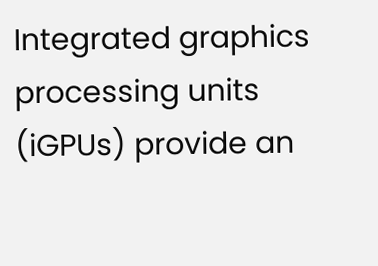Integrated graphics processing units (iGPUs) provide an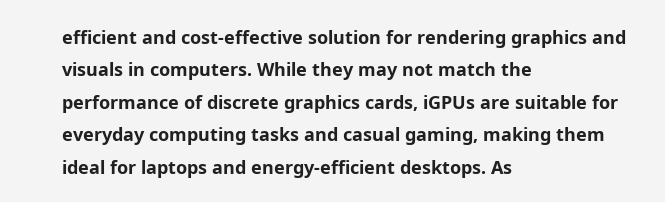efficient and cost-effective solution for rendering graphics and visuals in computers. While they may not match the performance of discrete graphics cards, iGPUs are suitable for everyday computing tasks and casual gaming, making them ideal for laptops and energy-efficient desktops. As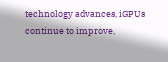technology advances, iGPUs continue to improve,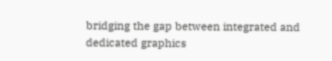bridging the gap between integrated and dedicated graphics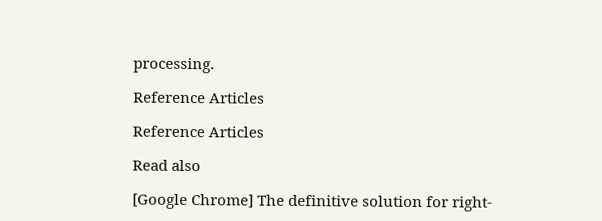processing.

Reference Articles

Reference Articles

Read also

[Google Chrome] The definitive solution for right-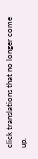click translations that no longer come up.